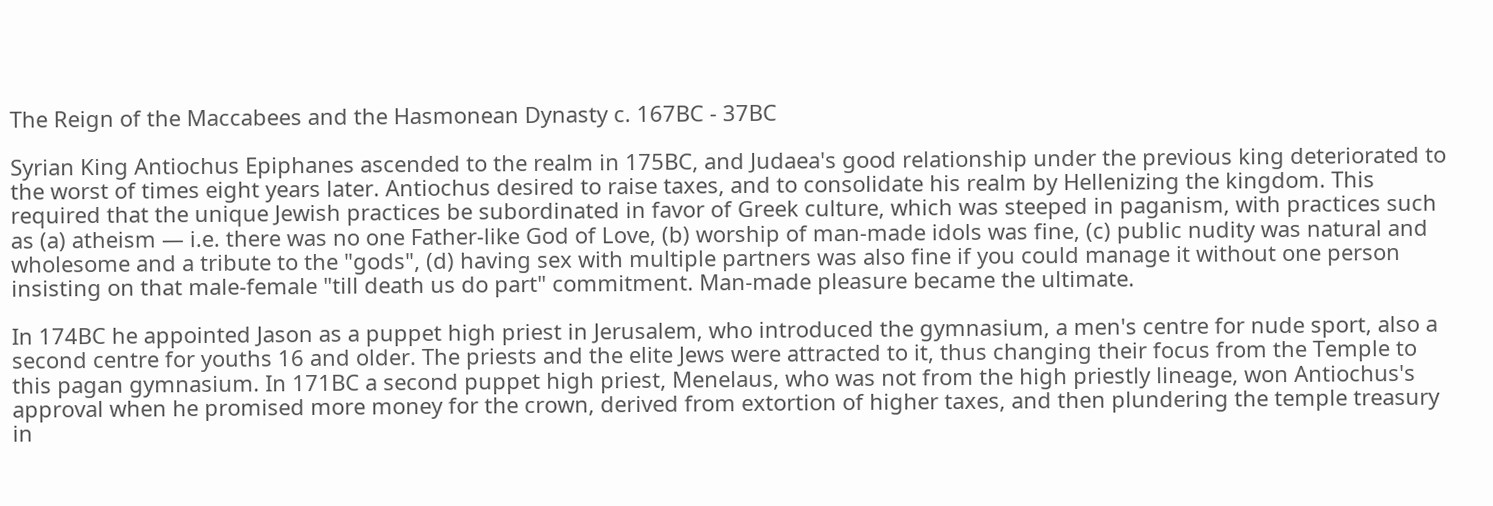The Reign of the Maccabees and the Hasmonean Dynasty c. 167BC - 37BC

Syrian King Antiochus Epiphanes ascended to the realm in 175BC, and Judaea's good relationship under the previous king deteriorated to the worst of times eight years later. Antiochus desired to raise taxes, and to consolidate his realm by Hellenizing the kingdom. This required that the unique Jewish practices be subordinated in favor of Greek culture, which was steeped in paganism, with practices such as (a) atheism — i.e. there was no one Father-like God of Love, (b) worship of man-made idols was fine, (c) public nudity was natural and wholesome and a tribute to the "gods", (d) having sex with multiple partners was also fine if you could manage it without one person insisting on that male-female "till death us do part" commitment. Man-made pleasure became the ultimate.

In 174BC he appointed Jason as a puppet high priest in Jerusalem, who introduced the gymnasium, a men's centre for nude sport, also a second centre for youths 16 and older. The priests and the elite Jews were attracted to it, thus changing their focus from the Temple to this pagan gymnasium. In 171BC a second puppet high priest, Menelaus, who was not from the high priestly lineage, won Antiochus's approval when he promised more money for the crown, derived from extortion of higher taxes, and then plundering the temple treasury in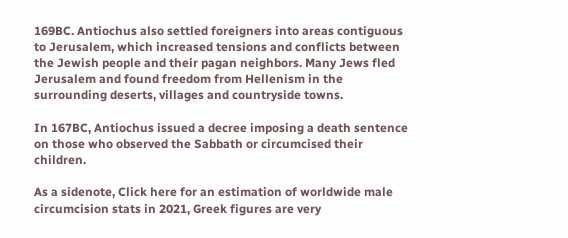169BC. Antiochus also settled foreigners into areas contiguous to Jerusalem, which increased tensions and conflicts between the Jewish people and their pagan neighbors. Many Jews fled Jerusalem and found freedom from Hellenism in the surrounding deserts, villages and countryside towns.

In 167BC, Antiochus issued a decree imposing a death sentence on those who observed the Sabbath or circumcised their children.

As a sidenote, Click here for an estimation of worldwide male circumcision stats in 2021, Greek figures are very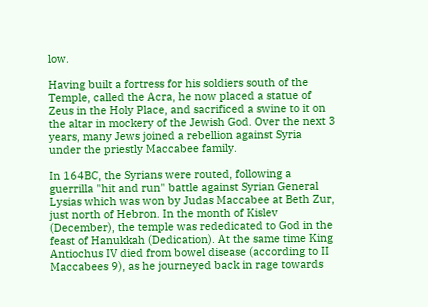low.

Having built a fortress for his soldiers south of the Temple, called the Acra, he now placed a statue of Zeus in the Holy Place, and sacrificed a swine to it on the altar in mockery of the Jewish God. Over the next 3 years, many Jews joined a rebellion against Syria under the priestly Maccabee family.

In 164BC, the Syrians were routed, following a guerrilla "hit and run" battle against Syrian General Lysias which was won by Judas Maccabee at Beth Zur, just north of Hebron. In the month of Kislev (December), the temple was rededicated to God in the feast of Hanukkah (Dedication). At the same time King Antiochus IV died from bowel disease (according to II Maccabees 9), as he journeyed back in rage towards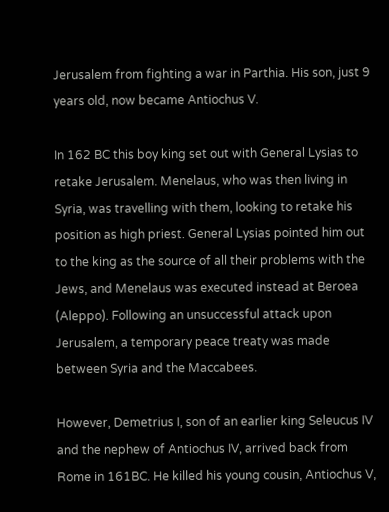Jerusalem from fighting a war in Parthia. His son, just 9 years old, now became Antiochus V.

In 162 BC this boy king set out with General Lysias to retake Jerusalem. Menelaus, who was then living in Syria, was travelling with them, looking to retake his position as high priest. General Lysias pointed him out to the king as the source of all their problems with the Jews, and Menelaus was executed instead at Beroea (Aleppo). Following an unsuccessful attack upon Jerusalem, a temporary peace treaty was made between Syria and the Maccabees.

However, Demetrius I, son of an earlier king Seleucus IV and the nephew of Antiochus IV, arrived back from Rome in 161BC. He killed his young cousin, Antiochus V,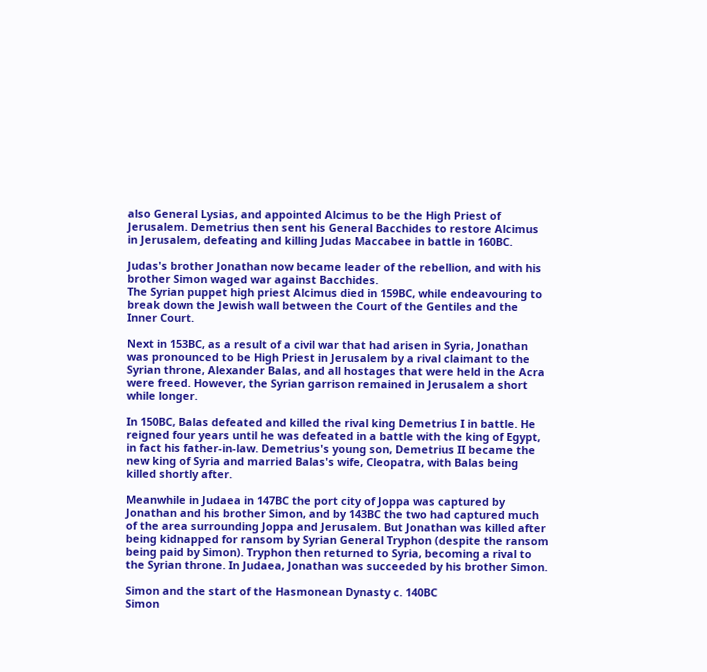also General Lysias, and appointed Alcimus to be the High Priest of Jerusalem. Demetrius then sent his General Bacchides to restore Alcimus in Jerusalem, defeating and killing Judas Maccabee in battle in 160BC.

Judas's brother Jonathan now became leader of the rebellion, and with his brother Simon waged war against Bacchides.
The Syrian puppet high priest Alcimus died in 159BC, while endeavouring to break down the Jewish wall between the Court of the Gentiles and the Inner Court.

Next in 153BC, as a result of a civil war that had arisen in Syria, Jonathan was pronounced to be High Priest in Jerusalem by a rival claimant to the Syrian throne, Alexander Balas, and all hostages that were held in the Acra were freed. However, the Syrian garrison remained in Jerusalem a short while longer.

In 150BC, Balas defeated and killed the rival king Demetrius I in battle. He reigned four years until he was defeated in a battle with the king of Egypt, in fact his father-in-law. Demetrius's young son, Demetrius II became the new king of Syria and married Balas's wife, Cleopatra, with Balas being killed shortly after.

Meanwhile in Judaea in 147BC the port city of Joppa was captured by Jonathan and his brother Simon, and by 143BC the two had captured much of the area surrounding Joppa and Jerusalem. But Jonathan was killed after being kidnapped for ransom by Syrian General Tryphon (despite the ransom being paid by Simon). Tryphon then returned to Syria, becoming a rival to the Syrian throne. In Judaea, Jonathan was succeeded by his brother Simon.

Simon and the start of the Hasmonean Dynasty c. 140BC
Simon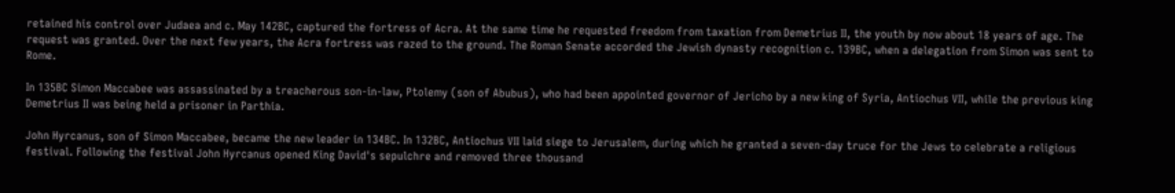retained his control over Judaea and c. May 142BC, captured the fortress of Acra. At the same time he requested freedom from taxation from Demetrius II, the youth by now about 18 years of age. The request was granted. Over the next few years, the Acra fortress was razed to the ground. The Roman Senate accorded the Jewish dynasty recognition c. 139BC, when a delegation from Simon was sent to Rome.

In 135BC Simon Maccabee was assassinated by a treacherous son-in-law, Ptolemy (son of Abubus), who had been appointed governor of Jericho by a new king of Syria, Antiochus VII, while the previous king Demetrius II was being held a prisoner in Parthia.

John Hyrcanus, son of Simon Maccabee, became the new leader in 134BC. In 132BC, Antiochus VII laid siege to Jerusalem, during which he granted a seven-day truce for the Jews to celebrate a religious festival. Following the festival John Hyrcanus opened King David's sepulchre and removed three thousand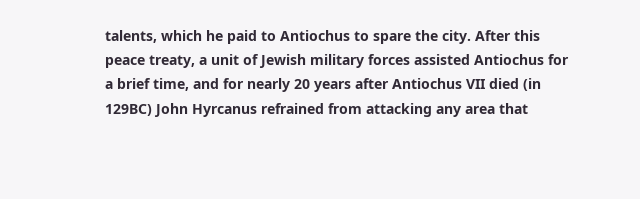talents, which he paid to Antiochus to spare the city. After this peace treaty, a unit of Jewish military forces assisted Antiochus for a brief time, and for nearly 20 years after Antiochus VII died (in 129BC) John Hyrcanus refrained from attacking any area that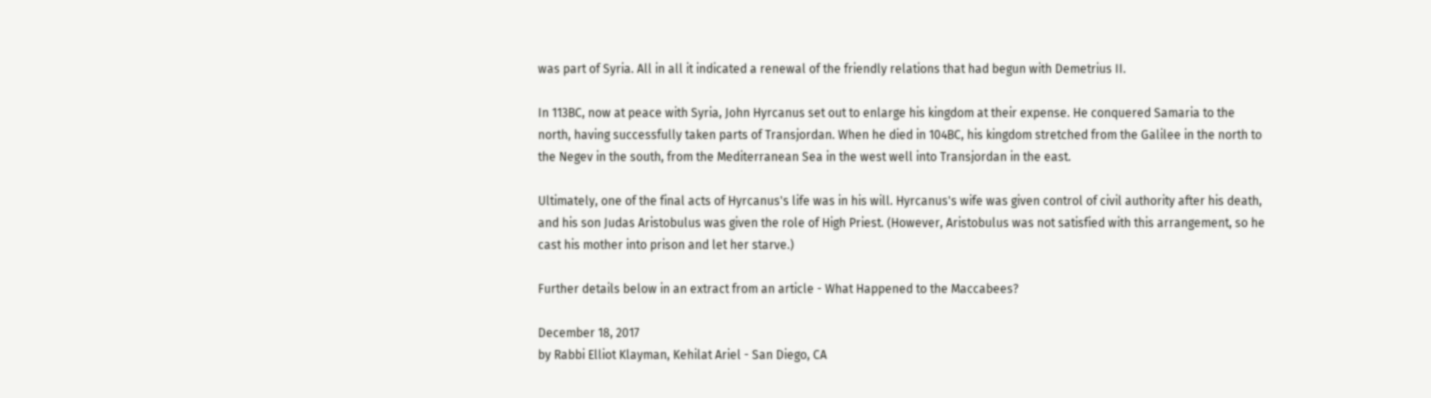was part of Syria. All in all it indicated a renewal of the friendly relations that had begun with Demetrius II.

In 113BC, now at peace with Syria, John Hyrcanus set out to enlarge his kingdom at their expense. He conquered Samaria to the north, having successfully taken parts of Transjordan. When he died in 104BC, his kingdom stretched from the Galilee in the north to the Negev in the south, from the Mediterranean Sea in the west well into Transjordan in the east.

Ultimately, one of the final acts of Hyrcanus's life was in his will. Hyrcanus's wife was given control of civil authority after his death, and his son Judas Aristobulus was given the role of High Priest. (However, Aristobulus was not satisfied with this arrangement, so he cast his mother into prison and let her starve.)

Further details below in an extract from an article - What Happened to the Maccabees?

December 18, 2017
by Rabbi Elliot Klayman, Kehilat Ariel - San Diego, CA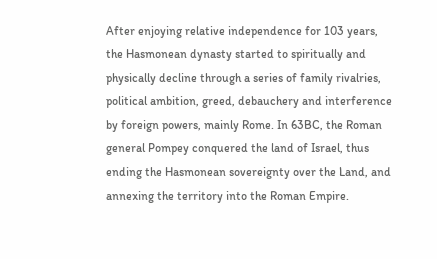After enjoying relative independence for 103 years, the Hasmonean dynasty started to spiritually and physically decline through a series of family rivalries, political ambition, greed, debauchery and interference by foreign powers, mainly Rome. In 63BC, the Roman general Pompey conquered the land of Israel, thus ending the Hasmonean sovereignty over the Land, and annexing the territory into the Roman Empire.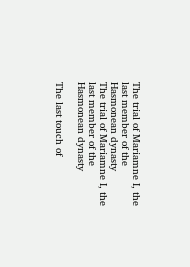The trial of Mariamne I, the last member of the Hasmonean dynasty
The trial of Mariamne I, the last member of the Hasmonean dynasty

The last touch of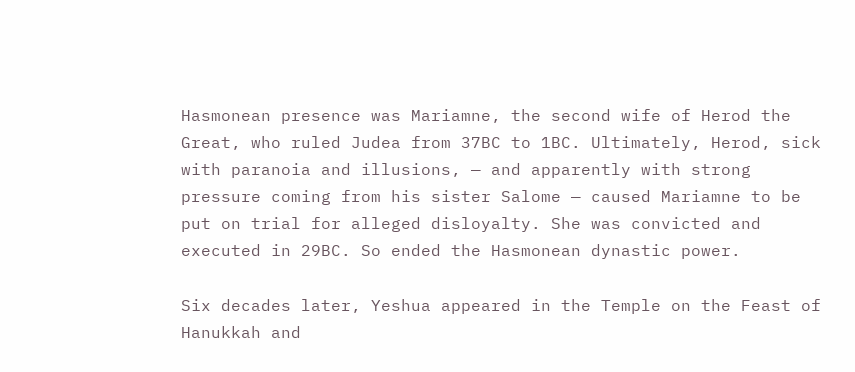Hasmonean presence was Mariamne, the second wife of Herod the Great, who ruled Judea from 37BC to 1BC. Ultimately, Herod, sick with paranoia and illusions, — and apparently with strong pressure coming from his sister Salome — caused Mariamne to be put on trial for alleged disloyalty. She was convicted and executed in 29BC. So ended the Hasmonean dynastic power.

Six decades later, Yeshua appeared in the Temple on the Feast of Hanukkah and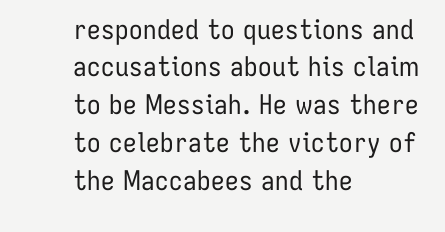responded to questions and accusations about his claim to be Messiah. He was there to celebrate the victory of the Maccabees and the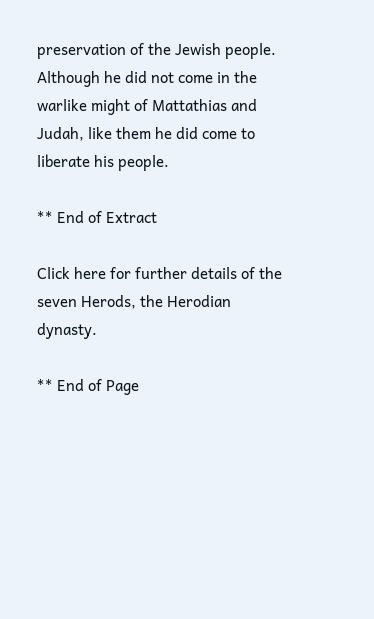preservation of the Jewish people. Although he did not come in the warlike might of Mattathias and Judah, like them he did come to liberate his people.

** End of Extract

Click here for further details of the seven Herods, the Herodian dynasty.

** End of Page